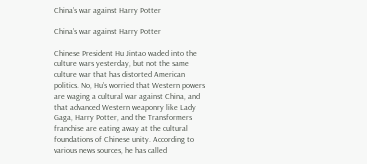China’s war against Harry Potter

China’s war against Harry Potter

Chinese President Hu Jintao waded into the culture wars yesterday, but not the same culture war that has distorted American politics. No, Hu’s worried that Western powers are waging a cultural war against China, and that advanced Western weaponry like Lady Gaga, Harry Potter, and the Transformers franchise are eating away at the cultural foundations of Chinese unity. According to various news sources, he has called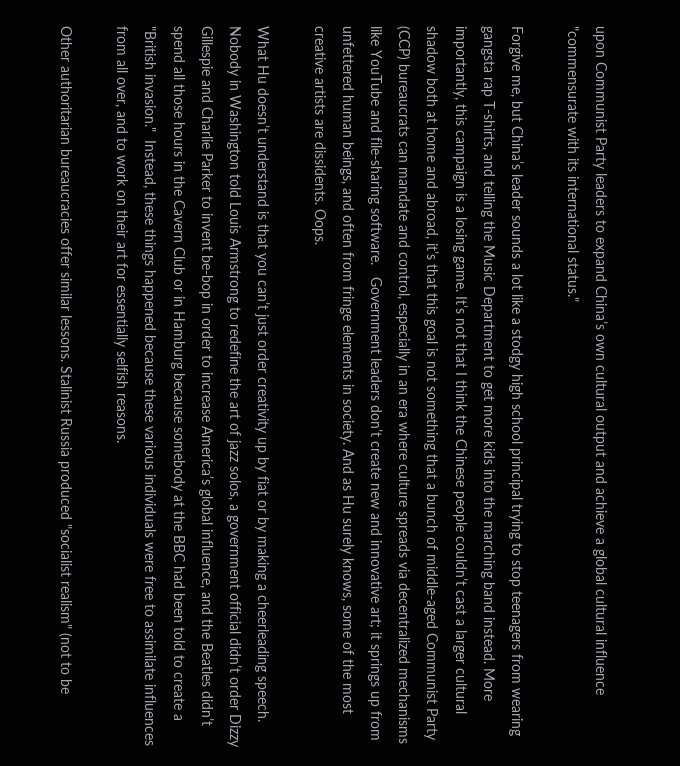upon Communist Party leaders to expand China’s own cultural output and achieve a global cultural influence "commensurate with its international status."

Forgive me, but China’s leader sounds a lot like a stodgy high school principal trying to stop teenagers from wearing gangsta rap T-shirts, and telling the Music Department to get more kids into the marching band instead. More importantly, this campaign is a losing game. It’s not that I think the Chinese people couldn’t cast a larger cultural shadow both at home and abroad, it’s that this goal is not something that a bunch of middle-aged Communist Party (CCP) bureaucrats can mandate and control, especially in an era where culture spreads via decentralized mechanisms like YouTube and file-sharing software.   Government leaders don’t create new and innovative art; it springs up from unfettered human beings, and often from fringe elements in society. And as Hu surely knows, some of the most creative artists are dissidents. Oops.

What Hu doesn’t understand is that you can’t just order creativity up by fiat or by making a cheerleading speech. Nobody in Washington told Louis Armstrong to redefine the art of jazz solos, a government official didn’t order Dizzy Gillespie and Charlie Parker to invent be-bop in order to increase America’s global influence, and the Beatles didn’t spend all those hours in the Cavern Club or in Hamburg because somebody at the BBC had been told to create a "British invasion."  Instead, these things happened because these various individuals were free to assimilate influences from all over, and to work on their art for essentially selfish reasons.

Other authoritarian bureaucracies offer similar lessons. Stalinist Russia produced "socialist realism" (not to be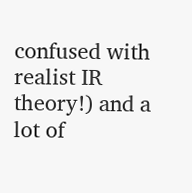confused with realist IR theory!) and a lot of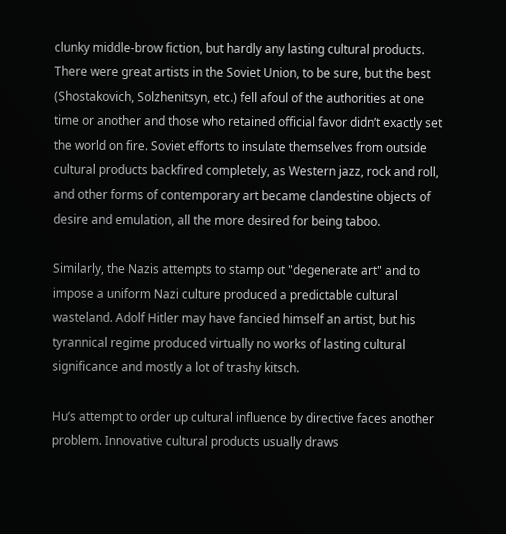clunky middle-brow fiction, but hardly any lasting cultural products. There were great artists in the Soviet Union, to be sure, but the best (Shostakovich, Solzhenitsyn, etc.) fell afoul of the authorities at one time or another and those who retained official favor didn’t exactly set the world on fire. Soviet efforts to insulate themselves from outside cultural products backfired completely, as Western jazz, rock and roll, and other forms of contemporary art became clandestine objects of desire and emulation, all the more desired for being taboo.

Similarly, the Nazis attempts to stamp out "degenerate art" and to impose a uniform Nazi culture produced a predictable cultural wasteland. Adolf Hitler may have fancied himself an artist, but his tyrannical regime produced virtually no works of lasting cultural significance and mostly a lot of trashy kitsch.

Hu’s attempt to order up cultural influence by directive faces another problem. Innovative cultural products usually draws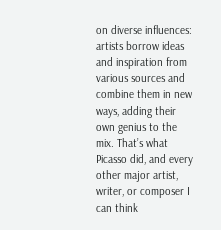on diverse influences: artists borrow ideas and inspiration from various sources and combine them in new ways, adding their own genius to the mix. That’s what Picasso did, and every other major artist, writer, or composer I can think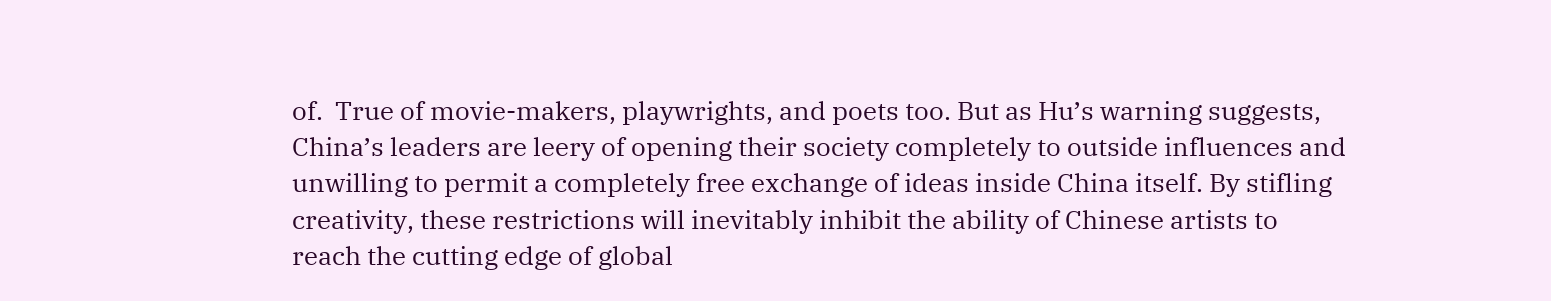of.  True of movie-makers, playwrights, and poets too. But as Hu’s warning suggests, China’s leaders are leery of opening their society completely to outside influences and unwilling to permit a completely free exchange of ideas inside China itself. By stifling creativity, these restrictions will inevitably inhibit the ability of Chinese artists to reach the cutting edge of global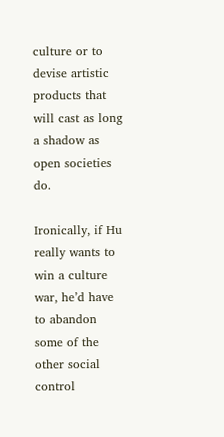culture or to devise artistic products that will cast as long a shadow as open societies do.

Ironically, if Hu really wants to win a culture war, he’d have to abandon some of the other social control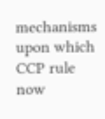mechanisms upon which CCP rule now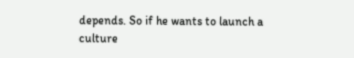depends. So if he wants to launch a culture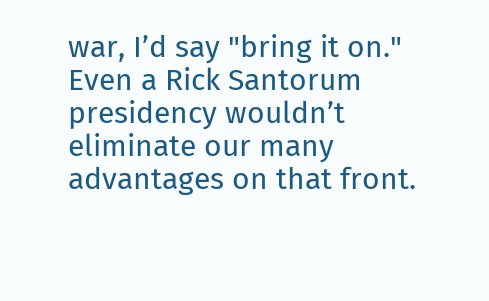war, I’d say "bring it on." Even a Rick Santorum presidency wouldn’t eliminate our many advantages on that front.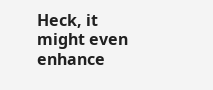Heck, it might even enhance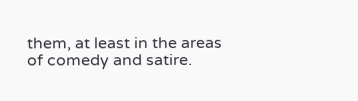them, at least in the areas of comedy and satire.